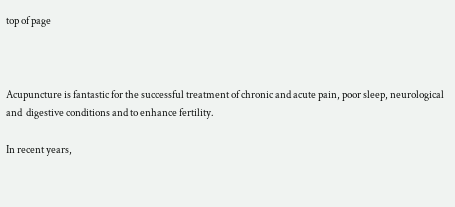top of page



Acupuncture is fantastic for the successful treatment of chronic and acute pain, poor sleep, neurological and  digestive conditions and to enhance fertility.

In recent years,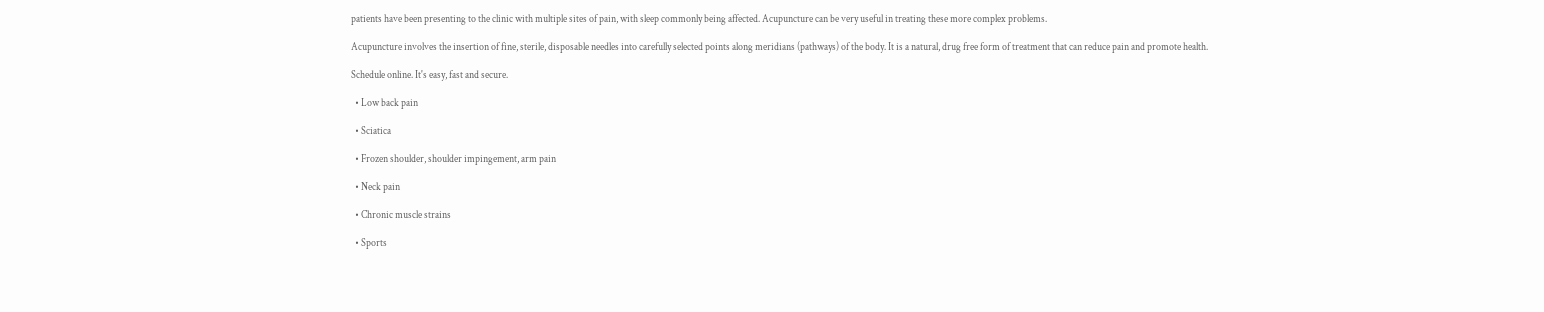patients have been presenting to the clinic with multiple sites of pain, with sleep commonly being affected. Acupuncture can be very useful in treating these more complex problems.

Acupuncture involves the insertion of fine, sterile, disposable needles into carefully selected points along meridians (pathways) of the body. It is a natural, drug free form of treatment that can reduce pain and promote health.

Schedule online. It's easy, fast and secure.

  • Low back pain

  • Sciatica

  • Frozen shoulder, shoulder impingement, arm pain

  • Neck pain

  • Chronic muscle strains

  • Sports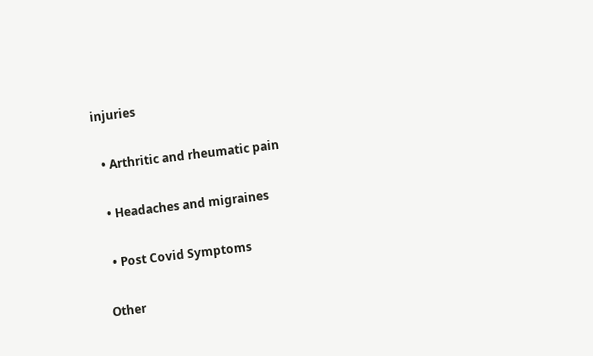injuries

  • Arthritic and rheumatic pain

  • Headaches and migraines

  • Post Covid Symptoms

Other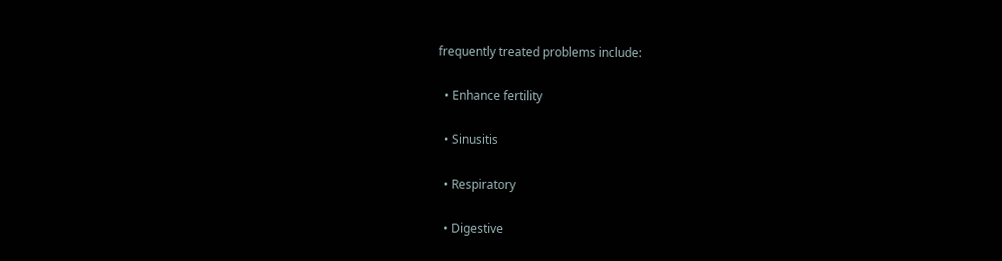frequently treated problems include:

  • Enhance fertility

  • Sinusitis

  • Respiratory

  • Digestive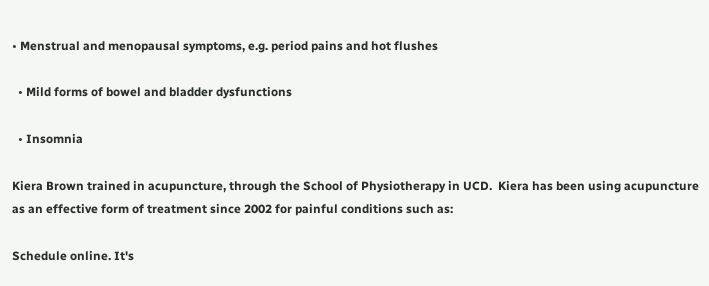• Menstrual and menopausal symptoms, e.g. period pains and hot flushes

  • Mild forms of bowel and bladder dysfunctions

  • Insomnia

Kiera Brown trained in acupuncture, through the School of Physiotherapy in UCD.  Kiera has been using acupuncture as an effective form of treatment since 2002 for painful conditions such as:

Schedule online. It's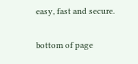easy, fast and secure.

bottom of page